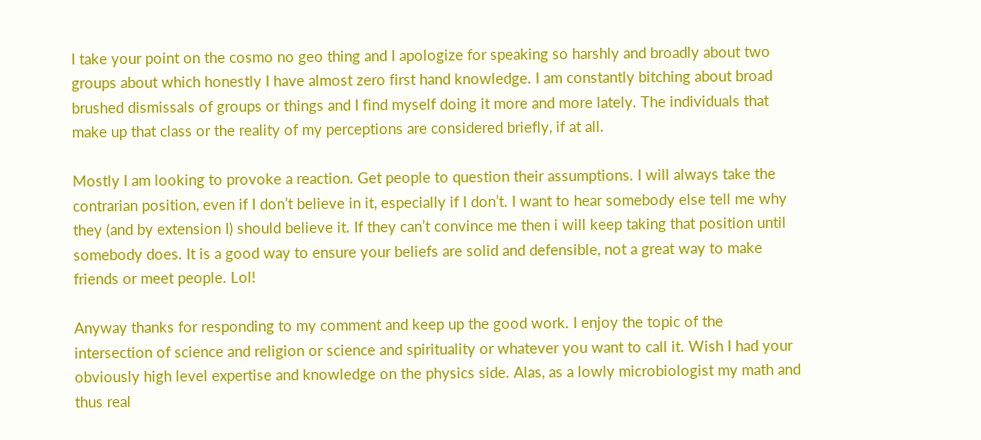I take your point on the cosmo no geo thing and I apologize for speaking so harshly and broadly about two groups about which honestly I have almost zero first hand knowledge. I am constantly bitching about broad brushed dismissals of groups or things and I find myself doing it more and more lately. The individuals that make up that class or the reality of my perceptions are considered briefly, if at all.

Mostly I am looking to provoke a reaction. Get people to question their assumptions. I will always take the contrarian position, even if I don’t believe in it, especially if I don’t. I want to hear somebody else tell me why they (and by extension I) should believe it. If they can’t convince me then i will keep taking that position until somebody does. It is a good way to ensure your beliefs are solid and defensible, not a great way to make friends or meet people. Lol!

Anyway thanks for responding to my comment and keep up the good work. I enjoy the topic of the intersection of science and religion or science and spirituality or whatever you want to call it. Wish I had your obviously high level expertise and knowledge on the physics side. Alas, as a lowly microbiologist my math and thus real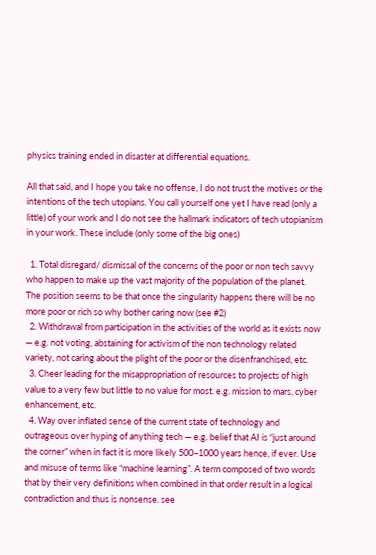physics training ended in disaster at differential equations.

All that said, and I hope you take no offense, I do not trust the motives or the intentions of the tech utopians. You call yourself one yet I have read (only a little) of your work and I do not see the hallmark indicators of tech utopianism in your work. These include (only some of the big ones)

  1. Total disregard/ dismissal of the concerns of the poor or non tech savvy who happen to make up the vast majority of the population of the planet. The position seems to be that once the singularity happens there will be no more poor or rich so why bother caring now (see #2)
  2. Withdrawal from participation in the activities of the world as it exists now — e.g. not voting, abstaining for activism of the non technology related variety, not caring about the plight of the poor or the disenfranchised, etc.
  3. Cheer leading for the misappropriation of resources to projects of high value to a very few but little to no value for most. e.g. mission to mars, cyber enhancement, etc.
  4. Way over inflated sense of the current state of technology and outrageous over hyping of anything tech — e.g. belief that AI is “just around the corner” when in fact it is more likely 500–1000 years hence, if ever. Use and misuse of terms like “machine learning”. A term composed of two words that by their very definitions when combined in that order result in a logical contradiction and thus is nonsense. see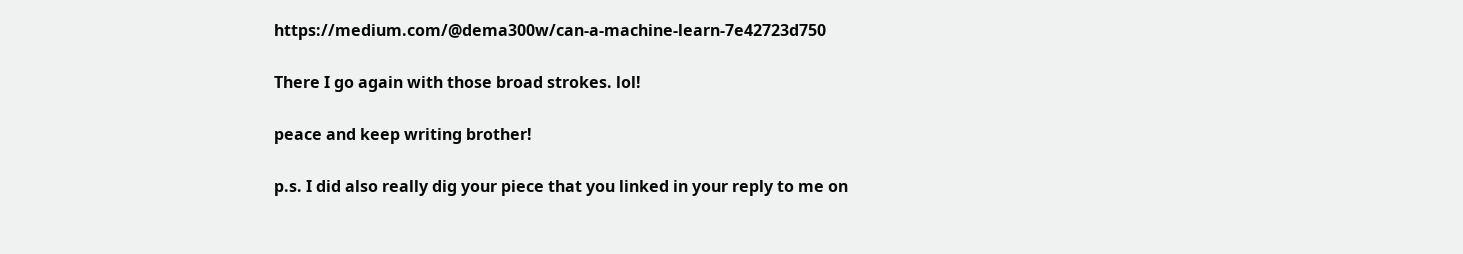https://medium.com/@dema300w/can-a-machine-learn-7e42723d750

There I go again with those broad strokes. lol!

peace and keep writing brother!

p.s. I did also really dig your piece that you linked in your reply to me on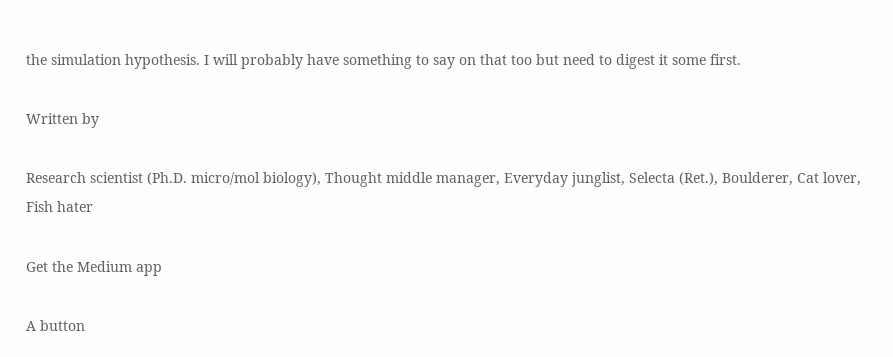the simulation hypothesis. I will probably have something to say on that too but need to digest it some first.

Written by

Research scientist (Ph.D. micro/mol biology), Thought middle manager, Everyday junglist, Selecta (Ret.), Boulderer, Cat lover, Fish hater

Get the Medium app

A button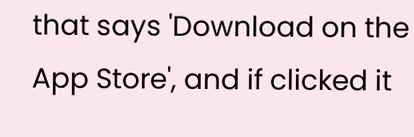that says 'Download on the App Store', and if clicked it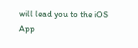will lead you to the iOS App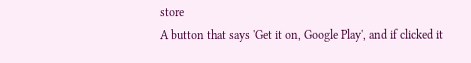store
A button that says 'Get it on, Google Play', and if clicked it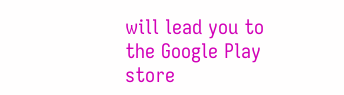will lead you to the Google Play store